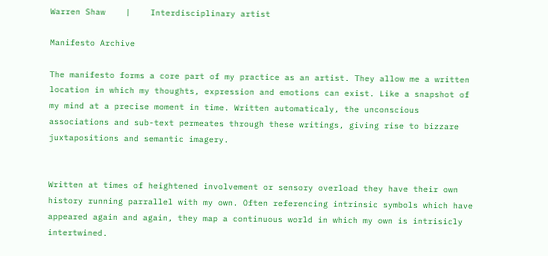Warren Shaw    |    Interdisciplinary artist

Manifesto Archive

The manifesto forms a core part of my practice as an artist. They allow me a written location in which my thoughts, expression and emotions can exist. Like a snapshot of my mind at a precise moment in time. Written automaticaly, the unconscious associations and sub-text permeates through these writings, giving rise to bizzare juxtapositions and semantic imagery.


Written at times of heightened involvement or sensory overload they have their own history running parrallel with my own. Often referencing intrinsic symbols which have appeared again and again, they map a continuous world in which my own is intrisicly intertwined.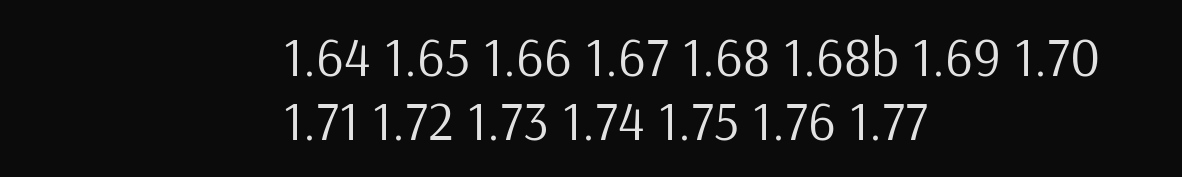1.64 1.65 1.66 1.67 1.68 1.68b 1.69 1.70 1.71 1.72 1.73 1.74 1.75 1.76 1.77